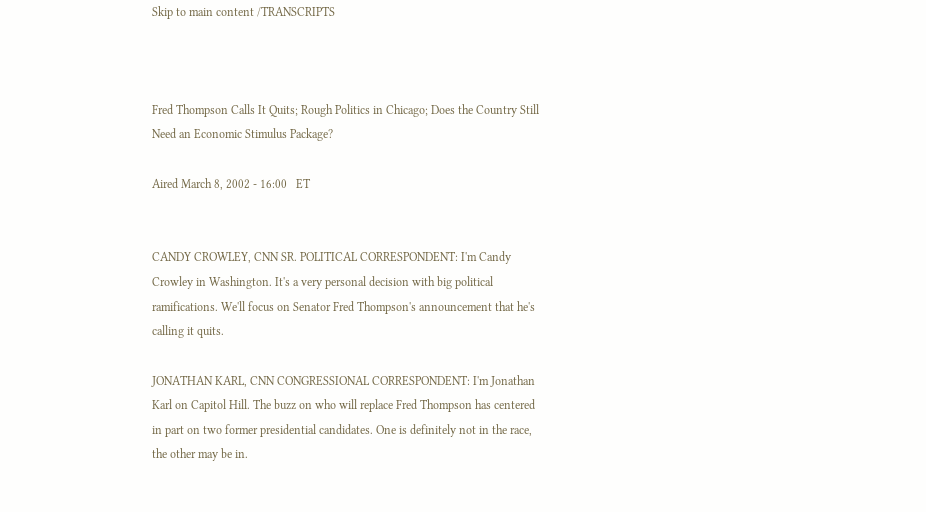Skip to main content /TRANSCRIPTS



Fred Thompson Calls It Quits; Rough Politics in Chicago; Does the Country Still Need an Economic Stimulus Package?

Aired March 8, 2002 - 16:00   ET


CANDY CROWLEY, CNN SR. POLITICAL CORRESPONDENT: I'm Candy Crowley in Washington. It's a very personal decision with big political ramifications. We'll focus on Senator Fred Thompson's announcement that he's calling it quits.

JONATHAN KARL, CNN CONGRESSIONAL CORRESPONDENT: I'm Jonathan Karl on Capitol Hill. The buzz on who will replace Fred Thompson has centered in part on two former presidential candidates. One is definitely not in the race, the other may be in.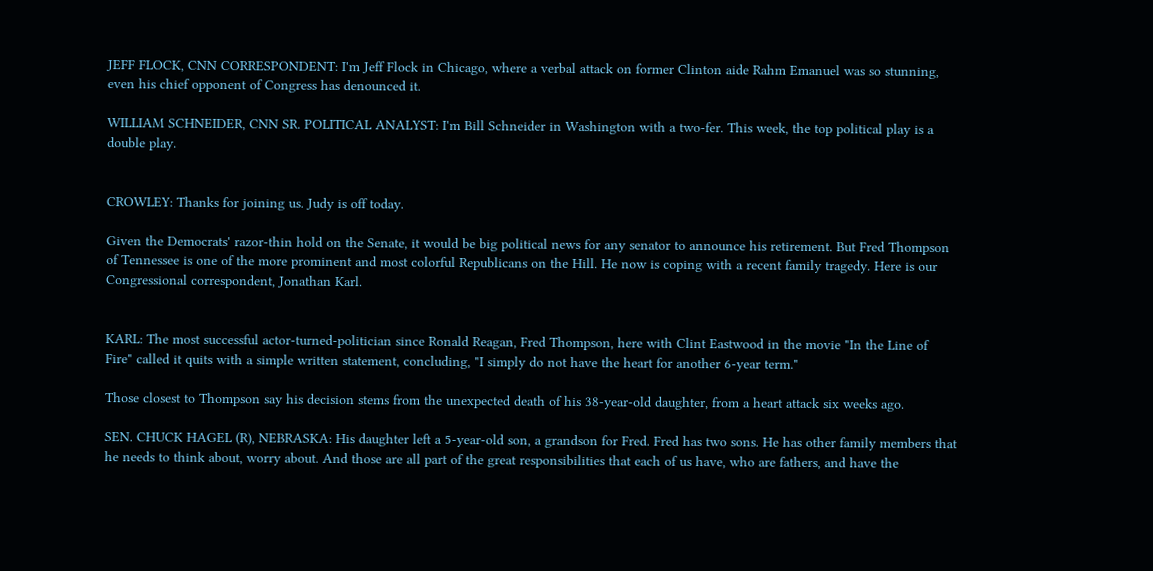JEFF FLOCK, CNN CORRESPONDENT: I'm Jeff Flock in Chicago, where a verbal attack on former Clinton aide Rahm Emanuel was so stunning, even his chief opponent of Congress has denounced it.

WILLIAM SCHNEIDER, CNN SR. POLITICAL ANALYST: I'm Bill Schneider in Washington with a two-fer. This week, the top political play is a double play.


CROWLEY: Thanks for joining us. Judy is off today.

Given the Democrats' razor-thin hold on the Senate, it would be big political news for any senator to announce his retirement. But Fred Thompson of Tennessee is one of the more prominent and most colorful Republicans on the Hill. He now is coping with a recent family tragedy. Here is our Congressional correspondent, Jonathan Karl.


KARL: The most successful actor-turned-politician since Ronald Reagan, Fred Thompson, here with Clint Eastwood in the movie "In the Line of Fire" called it quits with a simple written statement, concluding, "I simply do not have the heart for another 6-year term."

Those closest to Thompson say his decision stems from the unexpected death of his 38-year-old daughter, from a heart attack six weeks ago.

SEN. CHUCK HAGEL (R), NEBRASKA: His daughter left a 5-year-old son, a grandson for Fred. Fred has two sons. He has other family members that he needs to think about, worry about. And those are all part of the great responsibilities that each of us have, who are fathers, and have the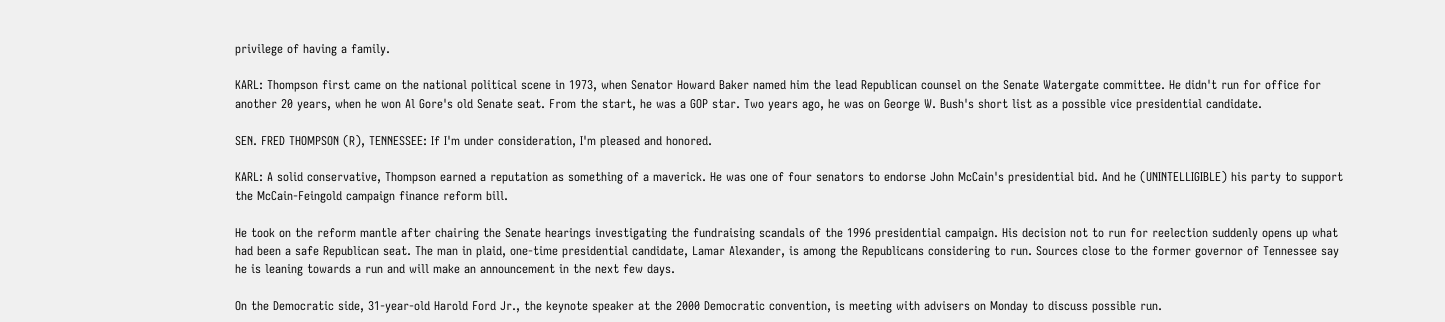privilege of having a family.

KARL: Thompson first came on the national political scene in 1973, when Senator Howard Baker named him the lead Republican counsel on the Senate Watergate committee. He didn't run for office for another 20 years, when he won Al Gore's old Senate seat. From the start, he was a GOP star. Two years ago, he was on George W. Bush's short list as a possible vice presidential candidate.

SEN. FRED THOMPSON (R), TENNESSEE: If I'm under consideration, I'm pleased and honored.

KARL: A solid conservative, Thompson earned a reputation as something of a maverick. He was one of four senators to endorse John McCain's presidential bid. And he (UNINTELLIGIBLE) his party to support the McCain-Feingold campaign finance reform bill.

He took on the reform mantle after chairing the Senate hearings investigating the fundraising scandals of the 1996 presidential campaign. His decision not to run for reelection suddenly opens up what had been a safe Republican seat. The man in plaid, one-time presidential candidate, Lamar Alexander, is among the Republicans considering to run. Sources close to the former governor of Tennessee say he is leaning towards a run and will make an announcement in the next few days.

On the Democratic side, 31-year-old Harold Ford Jr., the keynote speaker at the 2000 Democratic convention, is meeting with advisers on Monday to discuss possible run.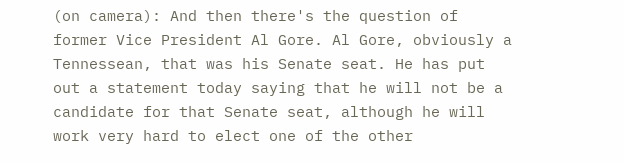(on camera): And then there's the question of former Vice President Al Gore. Al Gore, obviously a Tennessean, that was his Senate seat. He has put out a statement today saying that he will not be a candidate for that Senate seat, although he will work very hard to elect one of the other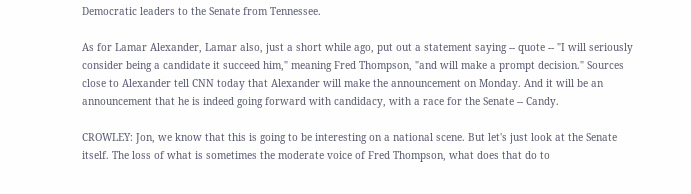Democratic leaders to the Senate from Tennessee.

As for Lamar Alexander, Lamar also, just a short while ago, put out a statement saying -- quote -- "I will seriously consider being a candidate it succeed him," meaning Fred Thompson, "and will make a prompt decision." Sources close to Alexander tell CNN today that Alexander will make the announcement on Monday. And it will be an announcement that he is indeed going forward with candidacy, with a race for the Senate -- Candy.

CROWLEY: Jon, we know that this is going to be interesting on a national scene. But let's just look at the Senate itself. The loss of what is sometimes the moderate voice of Fred Thompson, what does that do to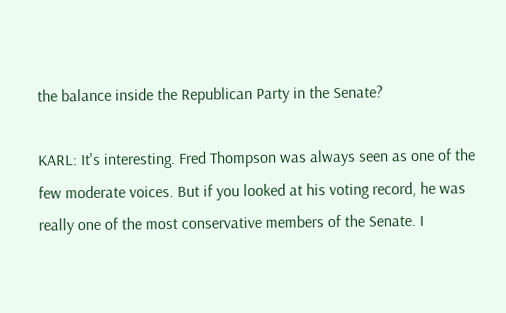the balance inside the Republican Party in the Senate?

KARL: It's interesting. Fred Thompson was always seen as one of the few moderate voices. But if you looked at his voting record, he was really one of the most conservative members of the Senate. I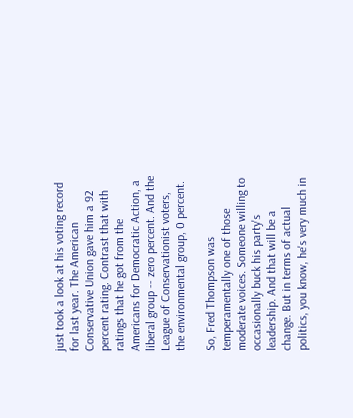just took a look at his voting record for last year. The American Conservative Union gave him a 92 percent rating. Contrast that with ratings that he got from the Americans for Democratic Action, a liberal group -- zero percent. And the League of Conservationist voters, the environmental group, 0 percent.

So, Fred Thompson was temperamentally one of those moderate voices. Someone willing to occasionally buck his party's leadership. And that will be a change. But in terms of actual politics, you know, he's very much in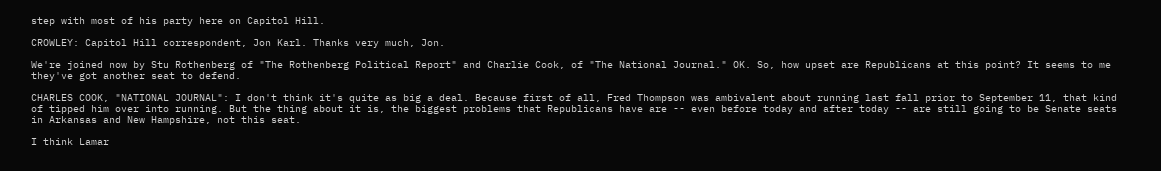step with most of his party here on Capitol Hill.

CROWLEY: Capitol Hill correspondent, Jon Karl. Thanks very much, Jon.

We're joined now by Stu Rothenberg of "The Rothenberg Political Report" and Charlie Cook, of "The National Journal." OK. So, how upset are Republicans at this point? It seems to me they've got another seat to defend.

CHARLES COOK, "NATIONAL JOURNAL": I don't think it's quite as big a deal. Because first of all, Fred Thompson was ambivalent about running last fall prior to September 11, that kind of tipped him over into running. But the thing about it is, the biggest problems that Republicans have are -- even before today and after today -- are still going to be Senate seats in Arkansas and New Hampshire, not this seat.

I think Lamar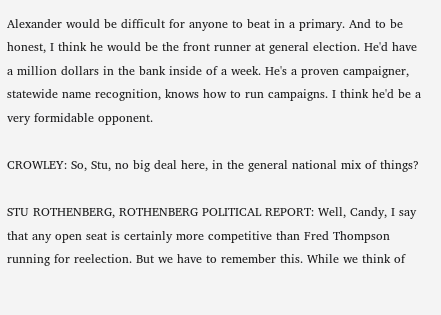Alexander would be difficult for anyone to beat in a primary. And to be honest, I think he would be the front runner at general election. He'd have a million dollars in the bank inside of a week. He's a proven campaigner, statewide name recognition, knows how to run campaigns. I think he'd be a very formidable opponent.

CROWLEY: So, Stu, no big deal here, in the general national mix of things?

STU ROTHENBERG, ROTHENBERG POLITICAL REPORT: Well, Candy, I say that any open seat is certainly more competitive than Fred Thompson running for reelection. But we have to remember this. While we think of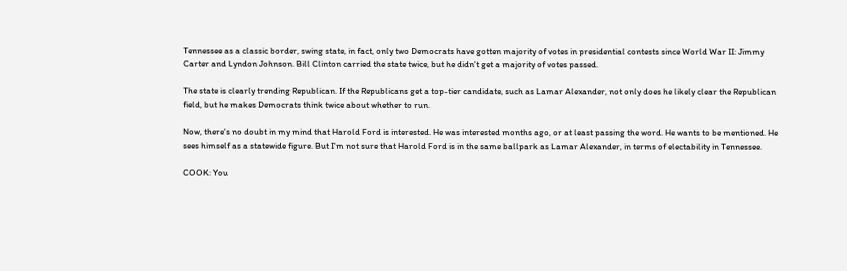Tennessee as a classic border, swing state, in fact, only two Democrats have gotten majority of votes in presidential contests since World War II: Jimmy Carter and Lyndon Johnson. Bill Clinton carried the state twice, but he didn't get a majority of votes passed.

The state is clearly trending Republican. If the Republicans get a top-tier candidate, such as Lamar Alexander, not only does he likely clear the Republican field, but he makes Democrats think twice about whether to run.

Now, there's no doubt in my mind that Harold Ford is interested. He was interested months ago, or at least passing the word. He wants to be mentioned. He sees himself as a statewide figure. But I'm not sure that Harold Ford is in the same ballpark as Lamar Alexander, in terms of electability in Tennessee.

COOK: You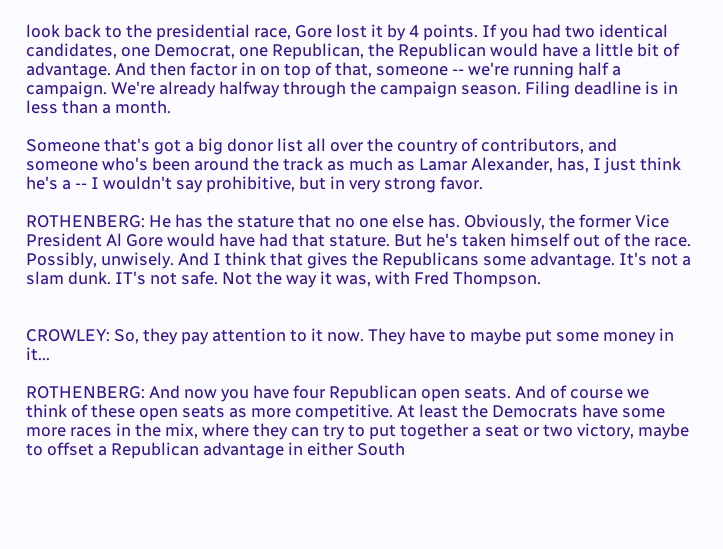look back to the presidential race, Gore lost it by 4 points. If you had two identical candidates, one Democrat, one Republican, the Republican would have a little bit of advantage. And then factor in on top of that, someone -- we're running half a campaign. We're already halfway through the campaign season. Filing deadline is in less than a month.

Someone that's got a big donor list all over the country of contributors, and someone who's been around the track as much as Lamar Alexander, has, I just think he's a -- I wouldn't say prohibitive, but in very strong favor.

ROTHENBERG: He has the stature that no one else has. Obviously, the former Vice President Al Gore would have had that stature. But he's taken himself out of the race. Possibly, unwisely. And I think that gives the Republicans some advantage. It's not a slam dunk. IT's not safe. Not the way it was, with Fred Thompson.


CROWLEY: So, they pay attention to it now. They have to maybe put some money in it...

ROTHENBERG: And now you have four Republican open seats. And of course we think of these open seats as more competitive. At least the Democrats have some more races in the mix, where they can try to put together a seat or two victory, maybe to offset a Republican advantage in either South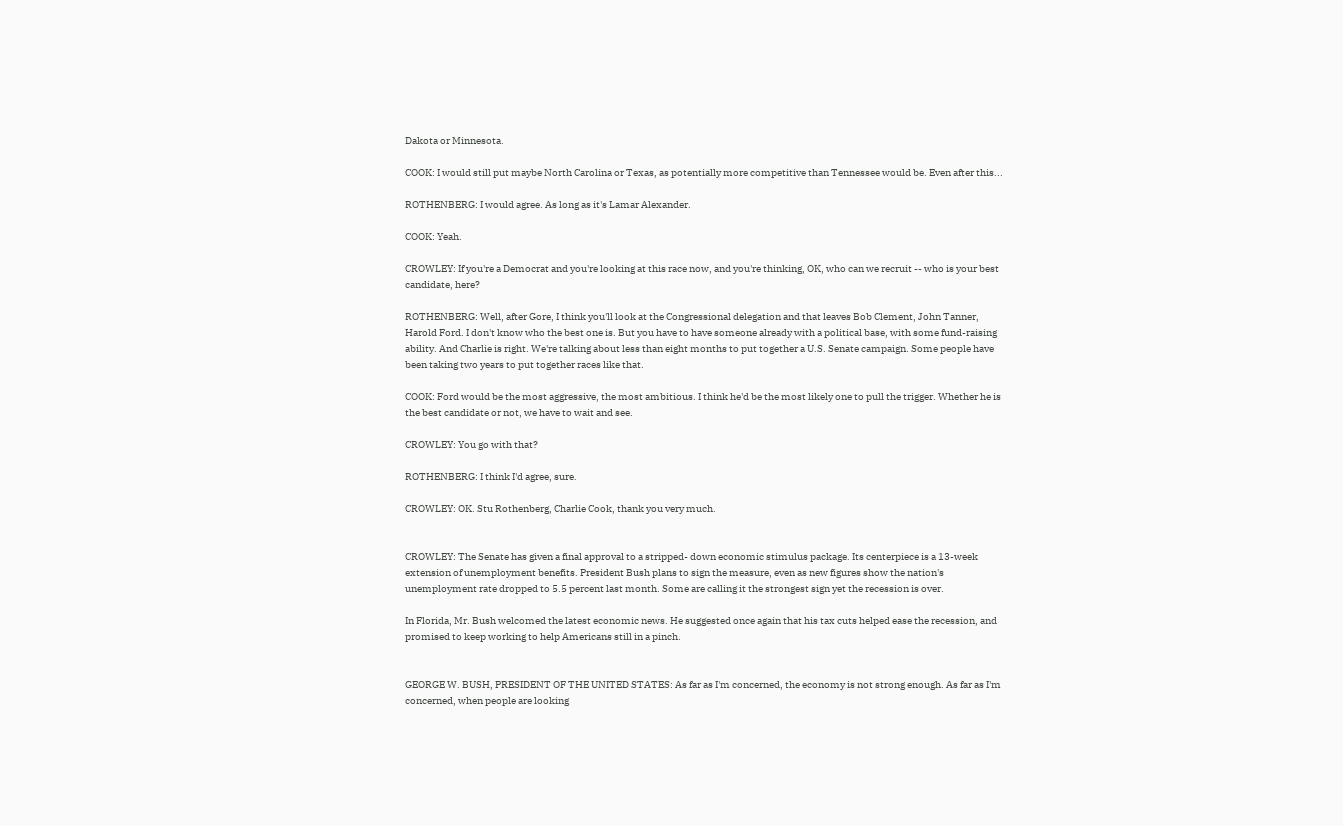Dakota or Minnesota.

COOK: I would still put maybe North Carolina or Texas, as potentially more competitive than Tennessee would be. Even after this...

ROTHENBERG: I would agree. As long as it's Lamar Alexander.

COOK: Yeah.

CROWLEY: If you're a Democrat and you're looking at this race now, and you're thinking, OK, who can we recruit -- who is your best candidate, here?

ROTHENBERG: Well, after Gore, I think you'll look at the Congressional delegation and that leaves Bob Clement, John Tanner, Harold Ford. I don't know who the best one is. But you have to have someone already with a political base, with some fund-raising ability. And Charlie is right. We're talking about less than eight months to put together a U.S. Senate campaign. Some people have been taking two years to put together races like that.

COOK: Ford would be the most aggressive, the most ambitious. I think he'd be the most likely one to pull the trigger. Whether he is the best candidate or not, we have to wait and see.

CROWLEY: You go with that?

ROTHENBERG: I think I'd agree, sure.

CROWLEY: OK. Stu Rothenberg, Charlie Cook, thank you very much.


CROWLEY: The Senate has given a final approval to a stripped- down economic stimulus package. Its centerpiece is a 13-week extension of unemployment benefits. President Bush plans to sign the measure, even as new figures show the nation's unemployment rate dropped to 5.5 percent last month. Some are calling it the strongest sign yet the recession is over.

In Florida, Mr. Bush welcomed the latest economic news. He suggested once again that his tax cuts helped ease the recession, and promised to keep working to help Americans still in a pinch.


GEORGE W. BUSH, PRESIDENT OF THE UNITED STATES: As far as I'm concerned, the economy is not strong enough. As far as I'm concerned, when people are looking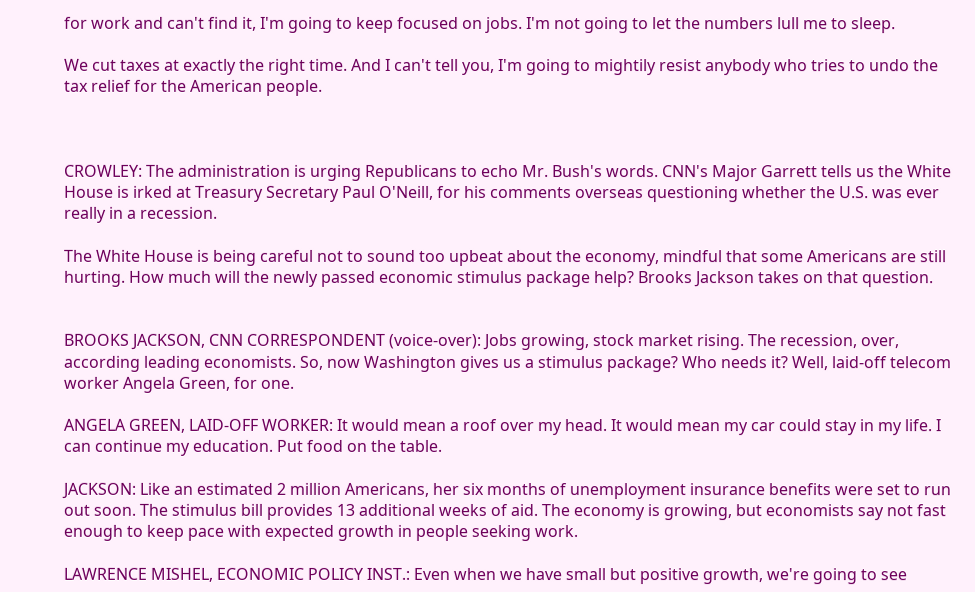for work and can't find it, I'm going to keep focused on jobs. I'm not going to let the numbers lull me to sleep.

We cut taxes at exactly the right time. And I can't tell you, I'm going to mightily resist anybody who tries to undo the tax relief for the American people.



CROWLEY: The administration is urging Republicans to echo Mr. Bush's words. CNN's Major Garrett tells us the White House is irked at Treasury Secretary Paul O'Neill, for his comments overseas questioning whether the U.S. was ever really in a recession.

The White House is being careful not to sound too upbeat about the economy, mindful that some Americans are still hurting. How much will the newly passed economic stimulus package help? Brooks Jackson takes on that question.


BROOKS JACKSON, CNN CORRESPONDENT (voice-over): Jobs growing, stock market rising. The recession, over, according leading economists. So, now Washington gives us a stimulus package? Who needs it? Well, laid-off telecom worker Angela Green, for one.

ANGELA GREEN, LAID-OFF WORKER: It would mean a roof over my head. It would mean my car could stay in my life. I can continue my education. Put food on the table.

JACKSON: Like an estimated 2 million Americans, her six months of unemployment insurance benefits were set to run out soon. The stimulus bill provides 13 additional weeks of aid. The economy is growing, but economists say not fast enough to keep pace with expected growth in people seeking work.

LAWRENCE MISHEL, ECONOMIC POLICY INST.: Even when we have small but positive growth, we're going to see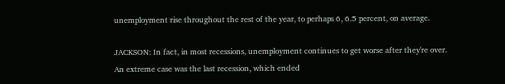unemployment rise throughout the rest of the year, to perhaps 6, 6.5 percent, on average.

JACKSON: In fact, in most recessions, unemployment continues to get worse after they're over. An extreme case was the last recession, which ended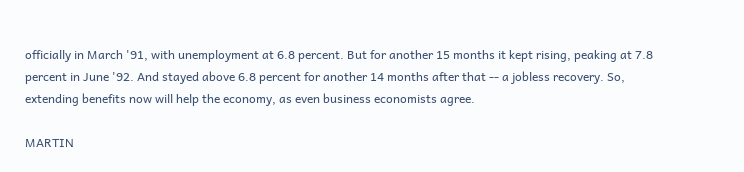officially in March '91, with unemployment at 6.8 percent. But for another 15 months it kept rising, peaking at 7.8 percent in June '92. And stayed above 6.8 percent for another 14 months after that -- a jobless recovery. So, extending benefits now will help the economy, as even business economists agree.

MARTIN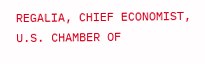REGALIA, CHIEF ECONOMIST, U.S. CHAMBER OF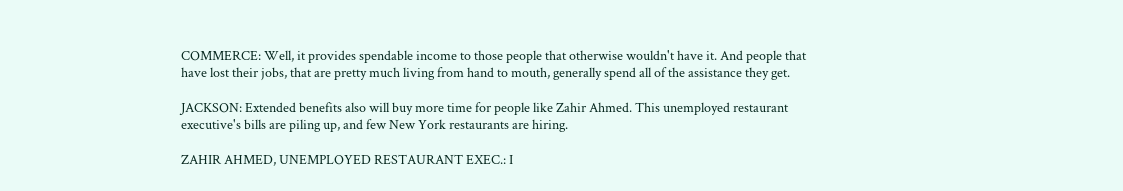COMMERCE: Well, it provides spendable income to those people that otherwise wouldn't have it. And people that have lost their jobs, that are pretty much living from hand to mouth, generally spend all of the assistance they get.

JACKSON: Extended benefits also will buy more time for people like Zahir Ahmed. This unemployed restaurant executive's bills are piling up, and few New York restaurants are hiring.

ZAHIR AHMED, UNEMPLOYED RESTAURANT EXEC.: I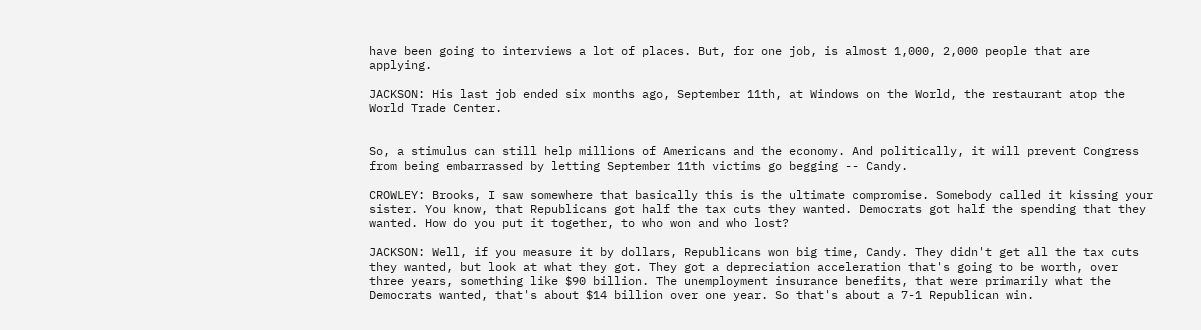have been going to interviews a lot of places. But, for one job, is almost 1,000, 2,000 people that are applying.

JACKSON: His last job ended six months ago, September 11th, at Windows on the World, the restaurant atop the World Trade Center.


So, a stimulus can still help millions of Americans and the economy. And politically, it will prevent Congress from being embarrassed by letting September 11th victims go begging -- Candy.

CROWLEY: Brooks, I saw somewhere that basically this is the ultimate compromise. Somebody called it kissing your sister. You know, that Republicans got half the tax cuts they wanted. Democrats got half the spending that they wanted. How do you put it together, to who won and who lost?

JACKSON: Well, if you measure it by dollars, Republicans won big time, Candy. They didn't get all the tax cuts they wanted, but look at what they got. They got a depreciation acceleration that's going to be worth, over three years, something like $90 billion. The unemployment insurance benefits, that were primarily what the Democrats wanted, that's about $14 billion over one year. So that's about a 7-1 Republican win.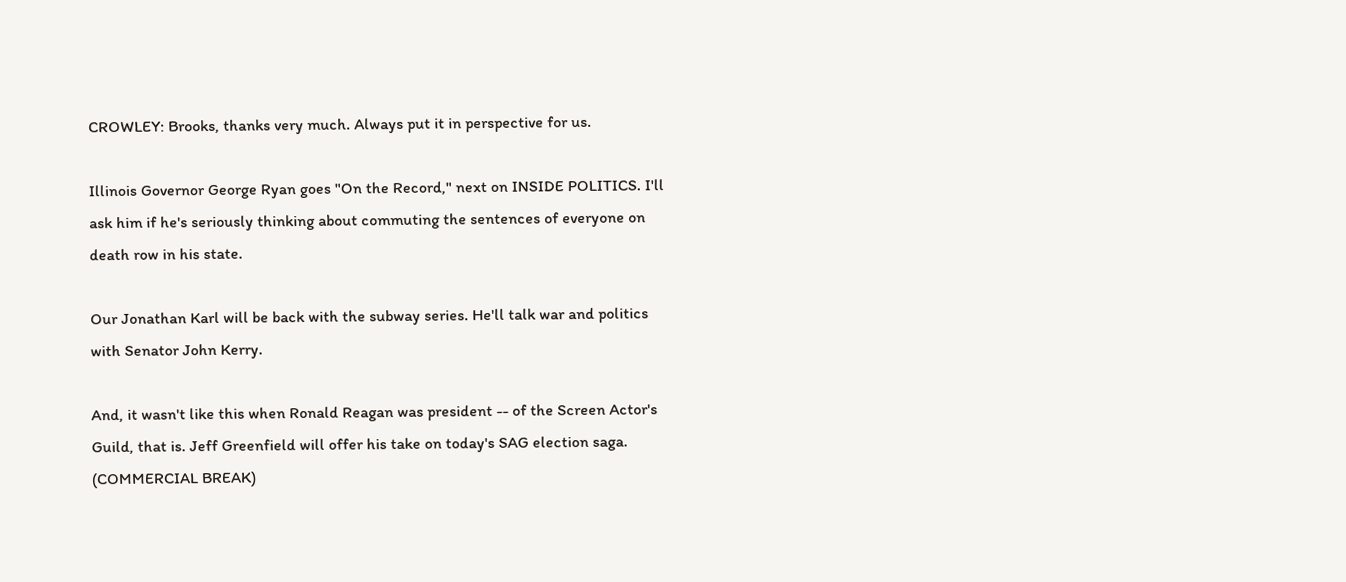CROWLEY: Brooks, thanks very much. Always put it in perspective for us.

Illinois Governor George Ryan goes "On the Record," next on INSIDE POLITICS. I'll ask him if he's seriously thinking about commuting the sentences of everyone on death row in his state.

Our Jonathan Karl will be back with the subway series. He'll talk war and politics with Senator John Kerry.

And, it wasn't like this when Ronald Reagan was president -- of the Screen Actor's Guild, that is. Jeff Greenfield will offer his take on today's SAG election saga. (COMMERCIAL BREAK)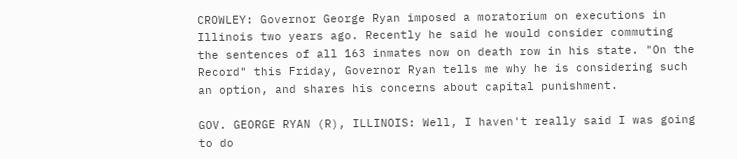CROWLEY: Governor George Ryan imposed a moratorium on executions in Illinois two years ago. Recently he said he would consider commuting the sentences of all 163 inmates now on death row in his state. "On the Record" this Friday, Governor Ryan tells me why he is considering such an option, and shares his concerns about capital punishment.

GOV. GEORGE RYAN (R), ILLINOIS: Well, I haven't really said I was going to do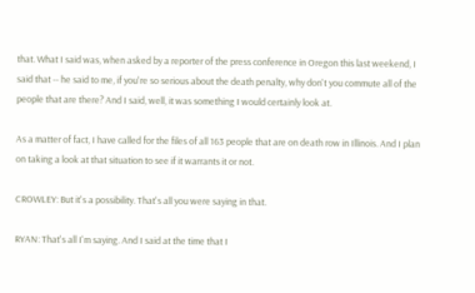that. What I said was, when asked by a reporter of the press conference in Oregon this last weekend, I said that -- he said to me, if you're so serious about the death penalty, why don't you commute all of the people that are there? And I said, well, it was something I would certainly look at.

As a matter of fact, I have called for the files of all 163 people that are on death row in Illinois. And I plan on taking a look at that situation to see if it warrants it or not.

CROWLEY: But it's a possibility. That's all you were saying in that.

RYAN: That's all I'm saying. And I said at the time that I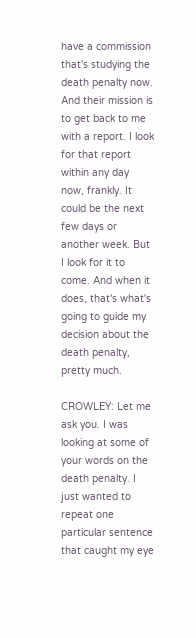have a commission that's studying the death penalty now. And their mission is to get back to me with a report. I look for that report within any day now, frankly. It could be the next few days or another week. But I look for it to come. And when it does, that's what's going to guide my decision about the death penalty, pretty much.

CROWLEY: Let me ask you. I was looking at some of your words on the death penalty. I just wanted to repeat one particular sentence that caught my eye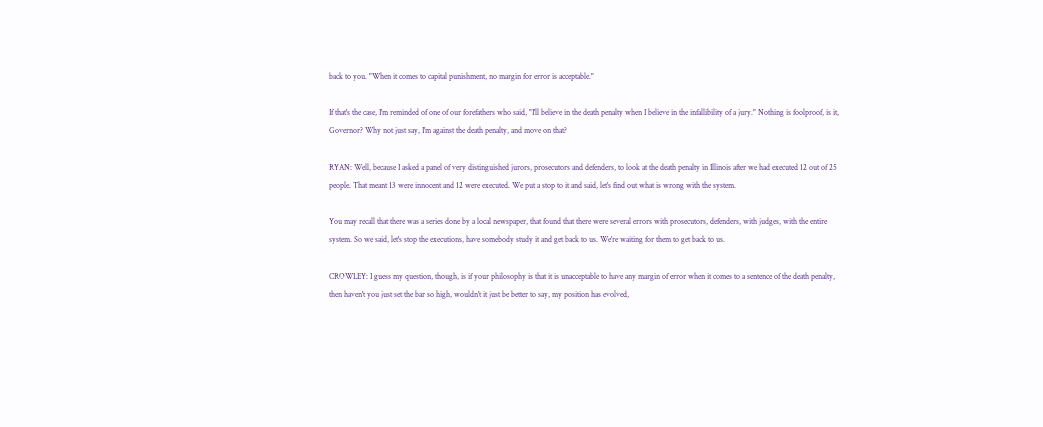back to you. "When it comes to capital punishment, no margin for error is acceptable."

If that's the case, I'm reminded of one of our forefathers who said, "I'll believe in the death penalty when I believe in the infallibility of a jury." Nothing is foolproof, is it, Governor? Why not just say, I'm against the death penalty, and move on that?

RYAN: Well, because I asked a panel of very distinguished jurors, prosecutors and defenders, to look at the death penalty in Illinois after we had executed 12 out of 25 people. That meant 13 were innocent and 12 were executed. We put a stop to it and said, let's find out what is wrong with the system.

You may recall that there was a series done by a local newspaper, that found that there were several errors with prosecutors, defenders, with judges, with the entire system. So we said, let's stop the executions, have somebody study it and get back to us. We're waiting for them to get back to us.

CROWLEY: I guess my question, though, is if your philosophy is that it is unacceptable to have any margin of error when it comes to a sentence of the death penalty, then haven't you just set the bar so high, wouldn't it just be better to say, my position has evolved,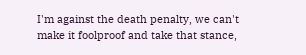I'm against the death penalty, we can't make it foolproof and take that stance,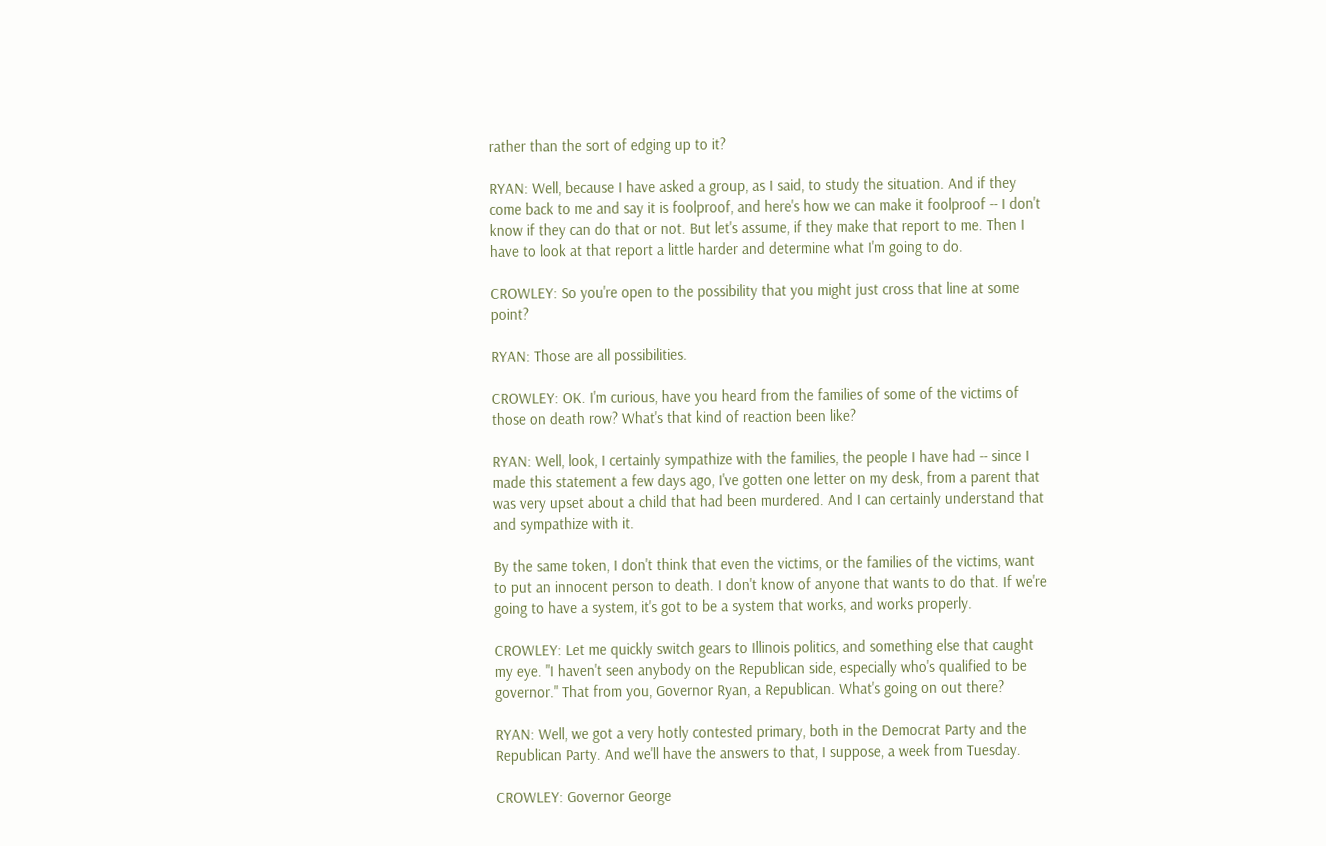rather than the sort of edging up to it?

RYAN: Well, because I have asked a group, as I said, to study the situation. And if they come back to me and say it is foolproof, and here's how we can make it foolproof -- I don't know if they can do that or not. But let's assume, if they make that report to me. Then I have to look at that report a little harder and determine what I'm going to do.

CROWLEY: So you're open to the possibility that you might just cross that line at some point?

RYAN: Those are all possibilities.

CROWLEY: OK. I'm curious, have you heard from the families of some of the victims of those on death row? What's that kind of reaction been like?

RYAN: Well, look, I certainly sympathize with the families, the people I have had -- since I made this statement a few days ago, I've gotten one letter on my desk, from a parent that was very upset about a child that had been murdered. And I can certainly understand that and sympathize with it.

By the same token, I don't think that even the victims, or the families of the victims, want to put an innocent person to death. I don't know of anyone that wants to do that. If we're going to have a system, it's got to be a system that works, and works properly.

CROWLEY: Let me quickly switch gears to Illinois politics, and something else that caught my eye. "I haven't seen anybody on the Republican side, especially who's qualified to be governor." That from you, Governor Ryan, a Republican. What's going on out there?

RYAN: Well, we got a very hotly contested primary, both in the Democrat Party and the Republican Party. And we'll have the answers to that, I suppose, a week from Tuesday.

CROWLEY: Governor George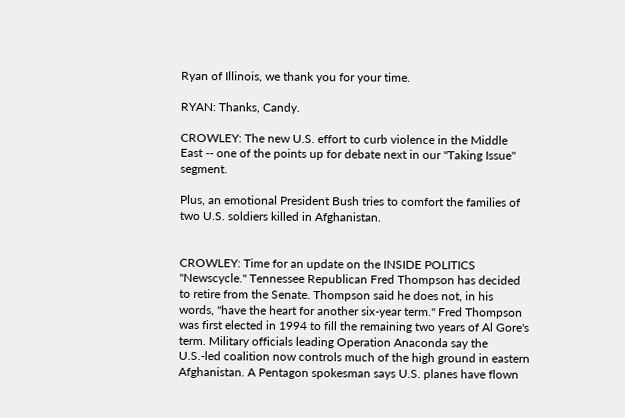Ryan of Illinois, we thank you for your time.

RYAN: Thanks, Candy.

CROWLEY: The new U.S. effort to curb violence in the Middle East -- one of the points up for debate next in our "Taking Issue" segment.

Plus, an emotional President Bush tries to comfort the families of two U.S. soldiers killed in Afghanistan.


CROWLEY: Time for an update on the INSIDE POLITICS "Newscycle." Tennessee Republican Fred Thompson has decided to retire from the Senate. Thompson said he does not, in his words, "have the heart for another six-year term." Fred Thompson was first elected in 1994 to fill the remaining two years of Al Gore's term. Military officials leading Operation Anaconda say the U.S.-led coalition now controls much of the high ground in eastern Afghanistan. A Pentagon spokesman says U.S. planes have flown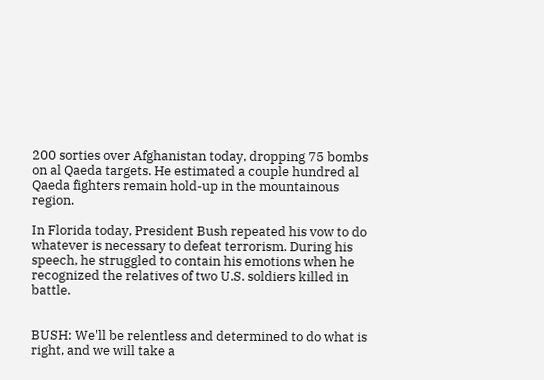200 sorties over Afghanistan today, dropping 75 bombs on al Qaeda targets. He estimated a couple hundred al Qaeda fighters remain hold-up in the mountainous region.

In Florida today, President Bush repeated his vow to do whatever is necessary to defeat terrorism. During his speech, he struggled to contain his emotions when he recognized the relatives of two U.S. soldiers killed in battle.


BUSH: We'll be relentless and determined to do what is right, and we will take a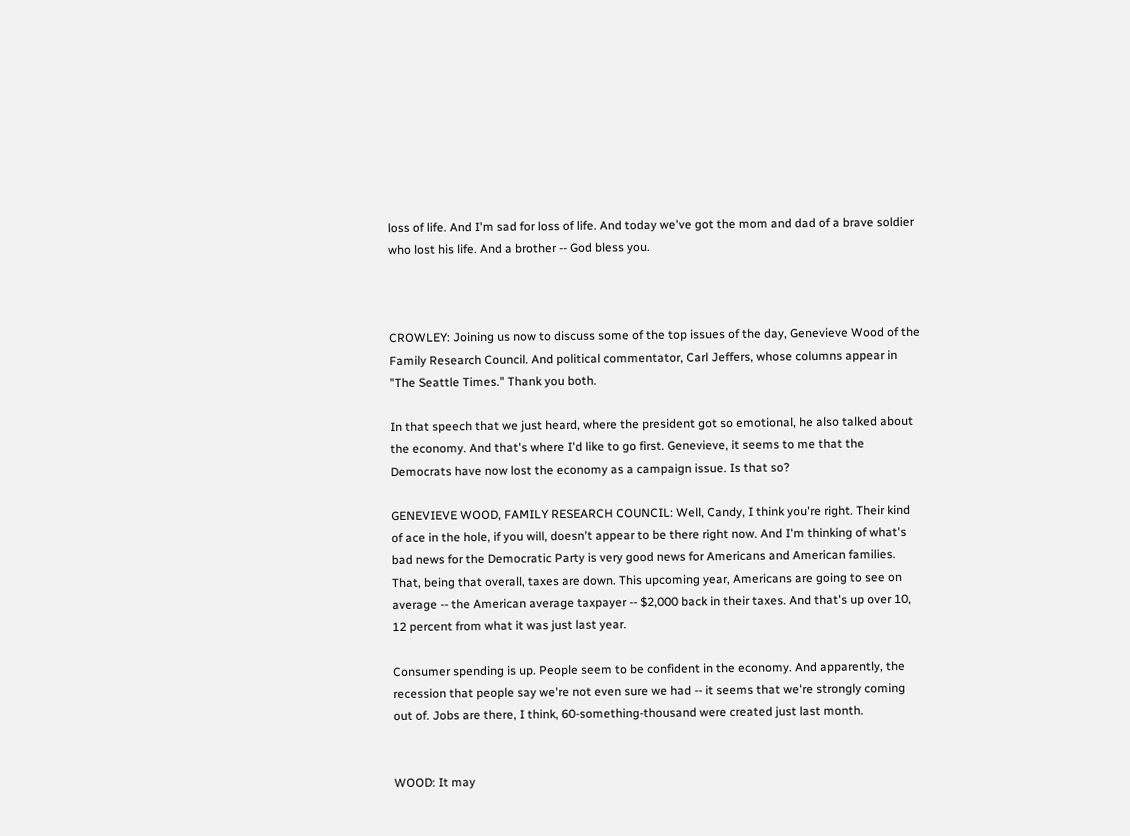loss of life. And I'm sad for loss of life. And today we've got the mom and dad of a brave soldier who lost his life. And a brother -- God bless you.



CROWLEY: Joining us now to discuss some of the top issues of the day, Genevieve Wood of the Family Research Council. And political commentator, Carl Jeffers, whose columns appear in "The Seattle Times." Thank you both.

In that speech that we just heard, where the president got so emotional, he also talked about the economy. And that's where I'd like to go first. Genevieve, it seems to me that the Democrats have now lost the economy as a campaign issue. Is that so?

GENEVIEVE WOOD, FAMILY RESEARCH COUNCIL: Well, Candy, I think you're right. Their kind of ace in the hole, if you will, doesn't appear to be there right now. And I'm thinking of what's bad news for the Democratic Party is very good news for Americans and American families. That, being that overall, taxes are down. This upcoming year, Americans are going to see on average -- the American average taxpayer -- $2,000 back in their taxes. And that's up over 10, 12 percent from what it was just last year.

Consumer spending is up. People seem to be confident in the economy. And apparently, the recession that people say we're not even sure we had -- it seems that we're strongly coming out of. Jobs are there, I think, 60-something-thousand were created just last month.


WOOD: It may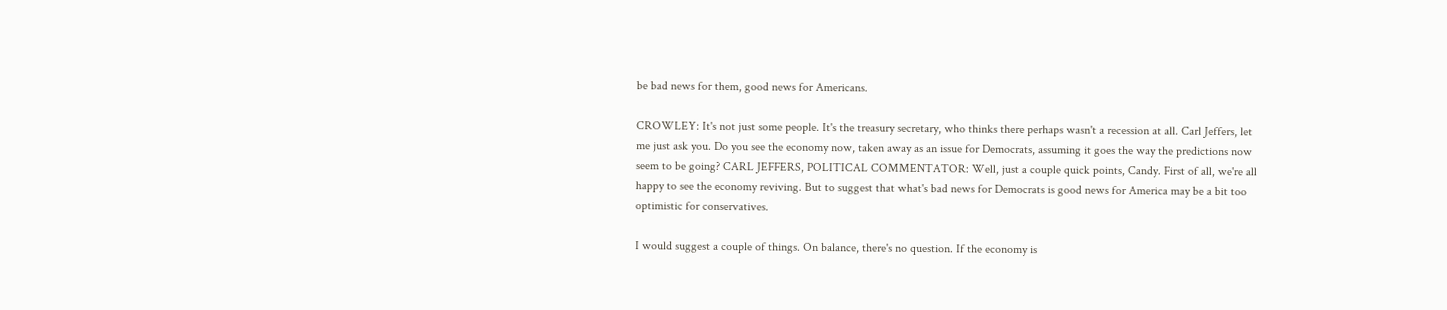be bad news for them, good news for Americans.

CROWLEY: It's not just some people. It's the treasury secretary, who thinks there perhaps wasn't a recession at all. Carl Jeffers, let me just ask you. Do you see the economy now, taken away as an issue for Democrats, assuming it goes the way the predictions now seem to be going? CARL JEFFERS, POLITICAL COMMENTATOR: Well, just a couple quick points, Candy. First of all, we're all happy to see the economy reviving. But to suggest that what's bad news for Democrats is good news for America may be a bit too optimistic for conservatives.

I would suggest a couple of things. On balance, there's no question. If the economy is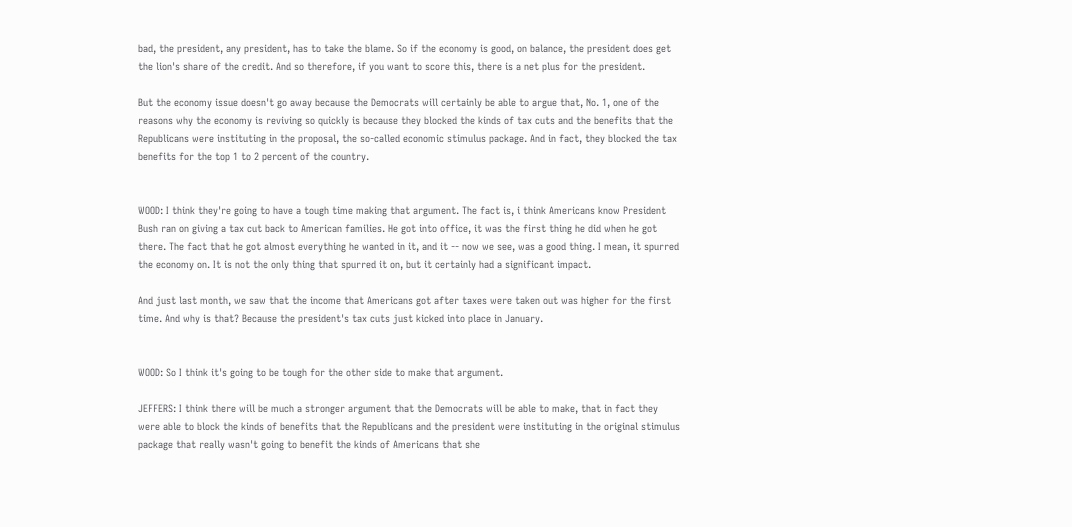bad, the president, any president, has to take the blame. So if the economy is good, on balance, the president does get the lion's share of the credit. And so therefore, if you want to score this, there is a net plus for the president.

But the economy issue doesn't go away because the Democrats will certainly be able to argue that, No. 1, one of the reasons why the economy is reviving so quickly is because they blocked the kinds of tax cuts and the benefits that the Republicans were instituting in the proposal, the so-called economic stimulus package. And in fact, they blocked the tax benefits for the top 1 to 2 percent of the country.


WOOD: I think they're going to have a tough time making that argument. The fact is, i think Americans know President Bush ran on giving a tax cut back to American families. He got into office, it was the first thing he did when he got there. The fact that he got almost everything he wanted in it, and it -- now we see, was a good thing. I mean, it spurred the economy on. It is not the only thing that spurred it on, but it certainly had a significant impact.

And just last month, we saw that the income that Americans got after taxes were taken out was higher for the first time. And why is that? Because the president's tax cuts just kicked into place in January.


WOOD: So I think it's going to be tough for the other side to make that argument.

JEFFERS: I think there will be much a stronger argument that the Democrats will be able to make, that in fact they were able to block the kinds of benefits that the Republicans and the president were instituting in the original stimulus package that really wasn't going to benefit the kinds of Americans that she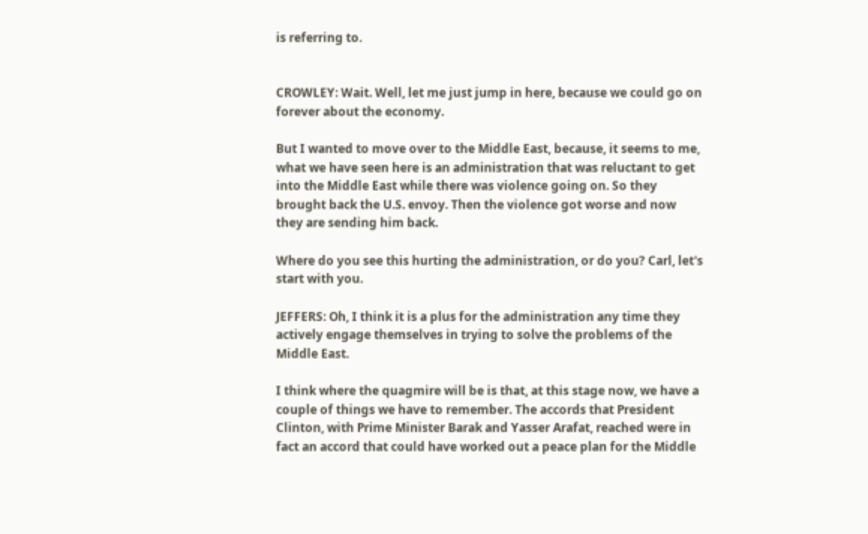is referring to.


CROWLEY: Wait. Well, let me just jump in here, because we could go on forever about the economy.

But I wanted to move over to the Middle East, because, it seems to me, what we have seen here is an administration that was reluctant to get into the Middle East while there was violence going on. So they brought back the U.S. envoy. Then the violence got worse and now they are sending him back.

Where do you see this hurting the administration, or do you? Carl, let's start with you.

JEFFERS: Oh, I think it is a plus for the administration any time they actively engage themselves in trying to solve the problems of the Middle East.

I think where the quagmire will be is that, at this stage now, we have a couple of things we have to remember. The accords that President Clinton, with Prime Minister Barak and Yasser Arafat, reached were in fact an accord that could have worked out a peace plan for the Middle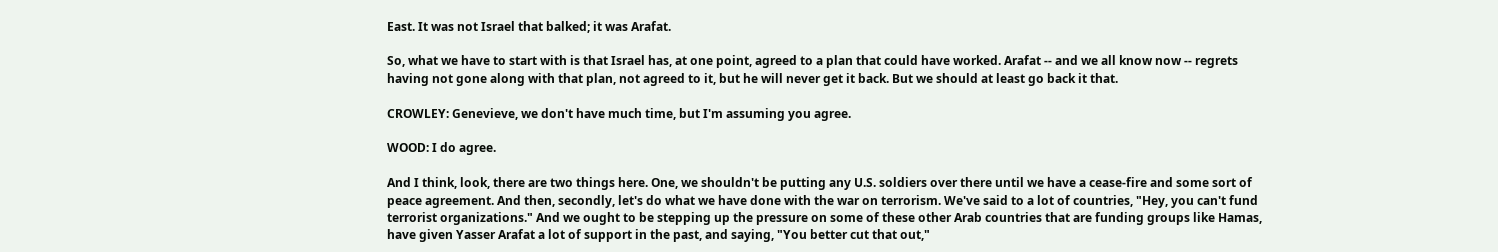East. It was not Israel that balked; it was Arafat.

So, what we have to start with is that Israel has, at one point, agreed to a plan that could have worked. Arafat -- and we all know now -- regrets having not gone along with that plan, not agreed to it, but he will never get it back. But we should at least go back it that.

CROWLEY: Genevieve, we don't have much time, but I'm assuming you agree.

WOOD: I do agree.

And I think, look, there are two things here. One, we shouldn't be putting any U.S. soldiers over there until we have a cease-fire and some sort of peace agreement. And then, secondly, let's do what we have done with the war on terrorism. We've said to a lot of countries, "Hey, you can't fund terrorist organizations." And we ought to be stepping up the pressure on some of these other Arab countries that are funding groups like Hamas, have given Yasser Arafat a lot of support in the past, and saying, "You better cut that out,"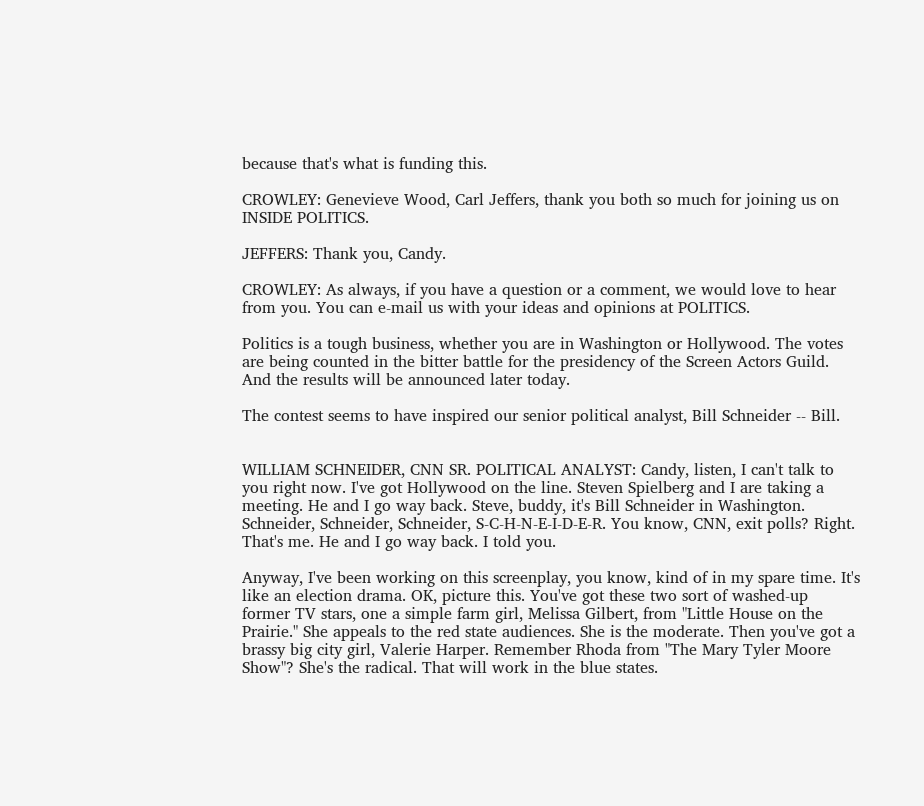because that's what is funding this.

CROWLEY: Genevieve Wood, Carl Jeffers, thank you both so much for joining us on INSIDE POLITICS.

JEFFERS: Thank you, Candy.

CROWLEY: As always, if you have a question or a comment, we would love to hear from you. You can e-mail us with your ideas and opinions at POLITICS.

Politics is a tough business, whether you are in Washington or Hollywood. The votes are being counted in the bitter battle for the presidency of the Screen Actors Guild. And the results will be announced later today.

The contest seems to have inspired our senior political analyst, Bill Schneider -- Bill.


WILLIAM SCHNEIDER, CNN SR. POLITICAL ANALYST: Candy, listen, I can't talk to you right now. I've got Hollywood on the line. Steven Spielberg and I are taking a meeting. He and I go way back. Steve, buddy, it's Bill Schneider in Washington. Schneider, Schneider, Schneider, S-C-H-N-E-I-D-E-R. You know, CNN, exit polls? Right. That's me. He and I go way back. I told you.

Anyway, I've been working on this screenplay, you know, kind of in my spare time. It's like an election drama. OK, picture this. You've got these two sort of washed-up former TV stars, one a simple farm girl, Melissa Gilbert, from "Little House on the Prairie." She appeals to the red state audiences. She is the moderate. Then you've got a brassy big city girl, Valerie Harper. Remember Rhoda from "The Mary Tyler Moore Show"? She's the radical. That will work in the blue states.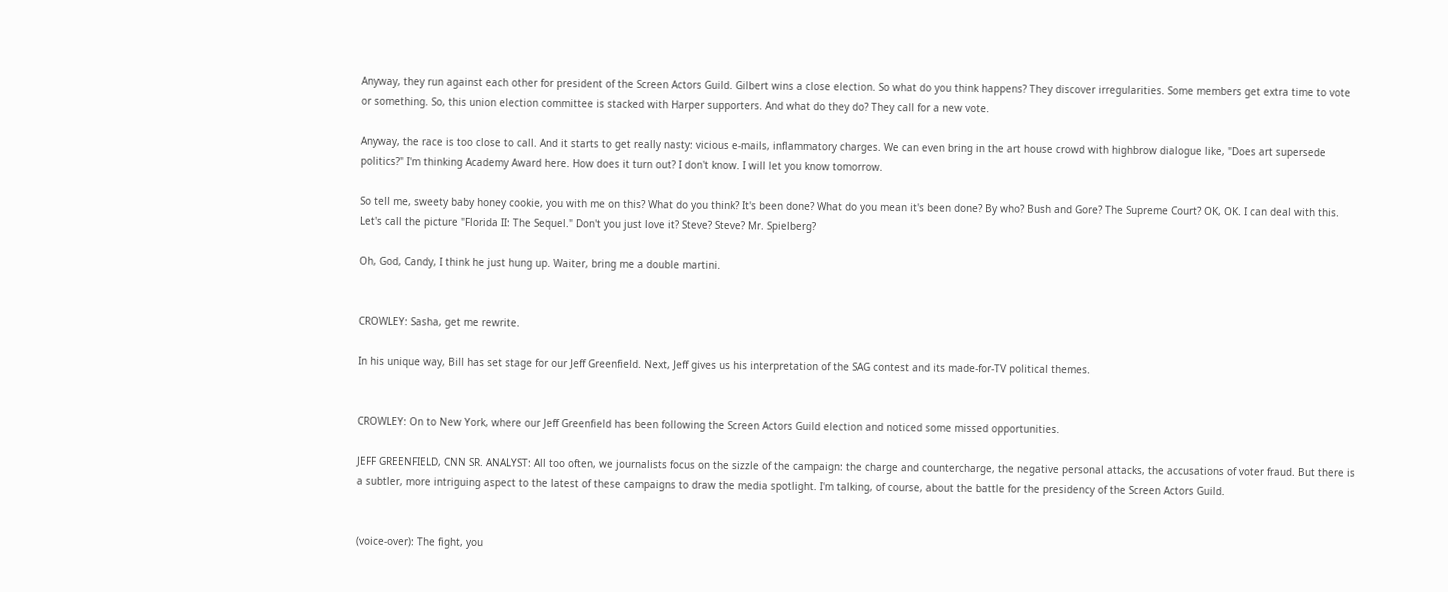Anyway, they run against each other for president of the Screen Actors Guild. Gilbert wins a close election. So what do you think happens? They discover irregularities. Some members get extra time to vote or something. So, this union election committee is stacked with Harper supporters. And what do they do? They call for a new vote.

Anyway, the race is too close to call. And it starts to get really nasty: vicious e-mails, inflammatory charges. We can even bring in the art house crowd with highbrow dialogue like, "Does art supersede politics?" I'm thinking Academy Award here. How does it turn out? I don't know. I will let you know tomorrow.

So tell me, sweety baby honey cookie, you with me on this? What do you think? It's been done? What do you mean it's been done? By who? Bush and Gore? The Supreme Court? OK, OK. I can deal with this. Let's call the picture "Florida II: The Sequel." Don't you just love it? Steve? Steve? Mr. Spielberg?

Oh, God, Candy, I think he just hung up. Waiter, bring me a double martini.


CROWLEY: Sasha, get me rewrite.

In his unique way, Bill has set stage for our Jeff Greenfield. Next, Jeff gives us his interpretation of the SAG contest and its made-for-TV political themes.


CROWLEY: On to New York, where our Jeff Greenfield has been following the Screen Actors Guild election and noticed some missed opportunities.

JEFF GREENFIELD, CNN SR. ANALYST: All too often, we journalists focus on the sizzle of the campaign: the charge and countercharge, the negative personal attacks, the accusations of voter fraud. But there is a subtler, more intriguing aspect to the latest of these campaigns to draw the media spotlight. I'm talking, of course, about the battle for the presidency of the Screen Actors Guild.


(voice-over): The fight, you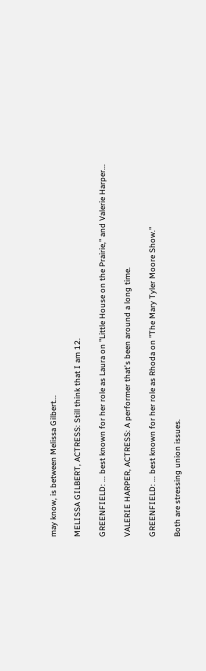may know, is between Melissa Gilbert...

MELISSA GILBERT, ACTRESS: Still think that I am 12.

GREENFIELD: ... best known for her role as Laura on "Little House on the Prairie," and Valerie Harper...

VALERIE HARPER, ACTRESS: A performer that's been around a long time.

GREENFIELD: ... best known for her role as Rhoda on "The Mary Tyler Moore Show."

Both are stressing union issues.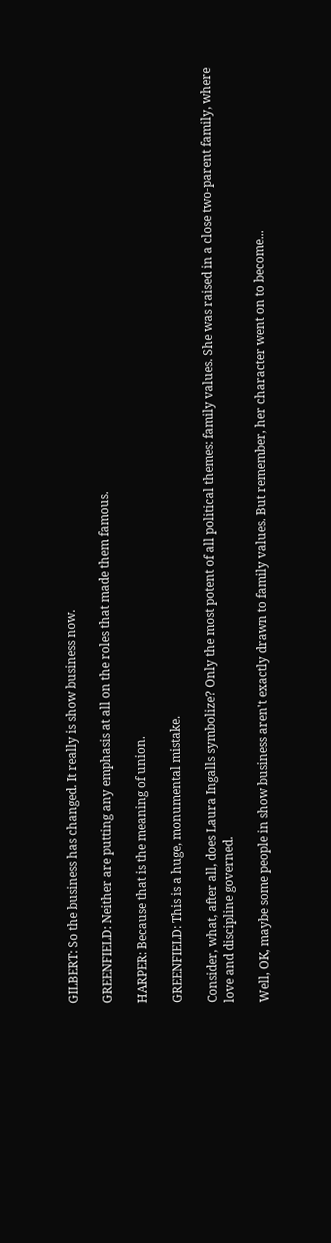GILBERT: So the business has changed. It really is show business now.

GREENFIELD: Neither are putting any emphasis at all on the roles that made them famous.

HARPER: Because that is the meaning of union.

GREENFIELD: This is a huge, monumental mistake.

Consider, what, after all, does Laura Ingalls symbolize? Only the most potent of all political themes: family values. She was raised in a close two-parent family, where love and discipline governed.

Well, OK, maybe some people in show business aren't exactly drawn to family values. But remember, her character went on to become...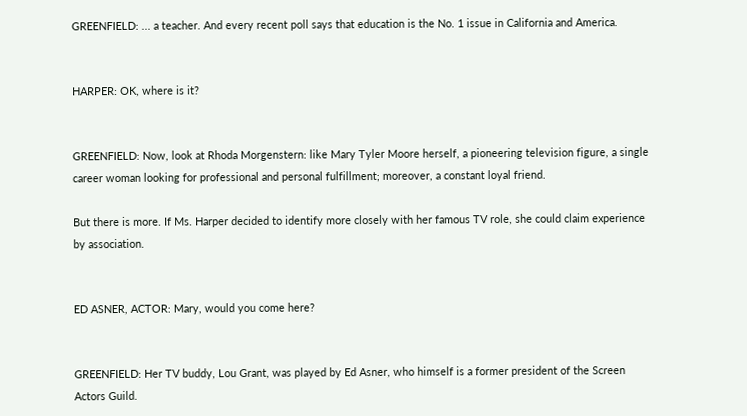GREENFIELD: ... a teacher. And every recent poll says that education is the No. 1 issue in California and America.


HARPER: OK, where is it?


GREENFIELD: Now, look at Rhoda Morgenstern: like Mary Tyler Moore herself, a pioneering television figure, a single career woman looking for professional and personal fulfillment; moreover, a constant loyal friend.

But there is more. If Ms. Harper decided to identify more closely with her famous TV role, she could claim experience by association.


ED ASNER, ACTOR: Mary, would you come here?


GREENFIELD: Her TV buddy, Lou Grant, was played by Ed Asner, who himself is a former president of the Screen Actors Guild.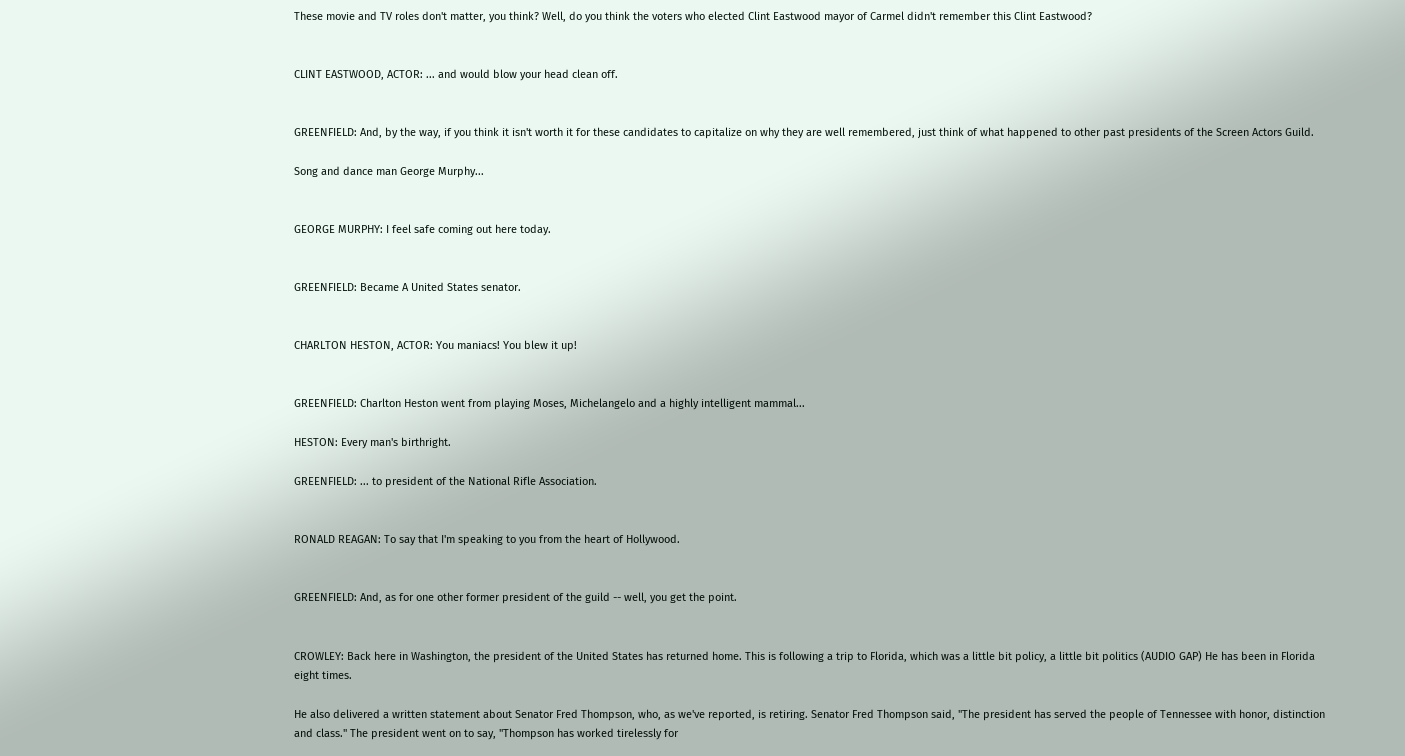These movie and TV roles don't matter, you think? Well, do you think the voters who elected Clint Eastwood mayor of Carmel didn't remember this Clint Eastwood?


CLINT EASTWOOD, ACTOR: ... and would blow your head clean off.


GREENFIELD: And, by the way, if you think it isn't worth it for these candidates to capitalize on why they are well remembered, just think of what happened to other past presidents of the Screen Actors Guild.

Song and dance man George Murphy...


GEORGE MURPHY: I feel safe coming out here today.


GREENFIELD: Became A United States senator.


CHARLTON HESTON, ACTOR: You maniacs! You blew it up!


GREENFIELD: Charlton Heston went from playing Moses, Michelangelo and a highly intelligent mammal...

HESTON: Every man's birthright.

GREENFIELD: ... to president of the National Rifle Association.


RONALD REAGAN: To say that I'm speaking to you from the heart of Hollywood.


GREENFIELD: And, as for one other former president of the guild -- well, you get the point.


CROWLEY: Back here in Washington, the president of the United States has returned home. This is following a trip to Florida, which was a little bit policy, a little bit politics (AUDIO GAP) He has been in Florida eight times.

He also delivered a written statement about Senator Fred Thompson, who, as we've reported, is retiring. Senator Fred Thompson said, "The president has served the people of Tennessee with honor, distinction and class." The president went on to say, "Thompson has worked tirelessly for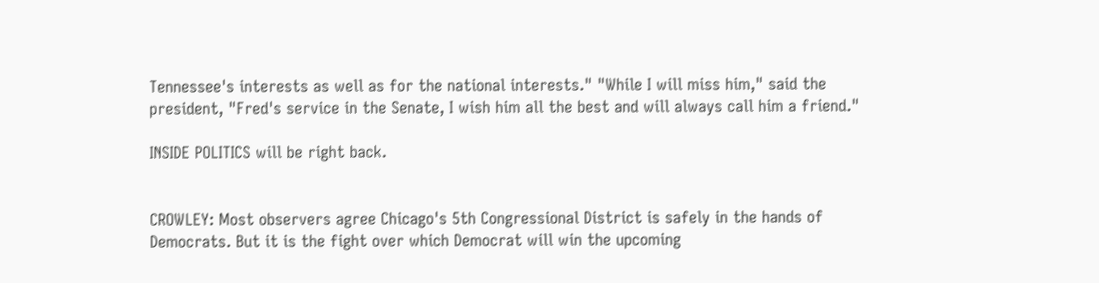Tennessee's interests as well as for the national interests." "While I will miss him," said the president, "Fred's service in the Senate, I wish him all the best and will always call him a friend."

INSIDE POLITICS will be right back.


CROWLEY: Most observers agree Chicago's 5th Congressional District is safely in the hands of Democrats. But it is the fight over which Democrat will win the upcoming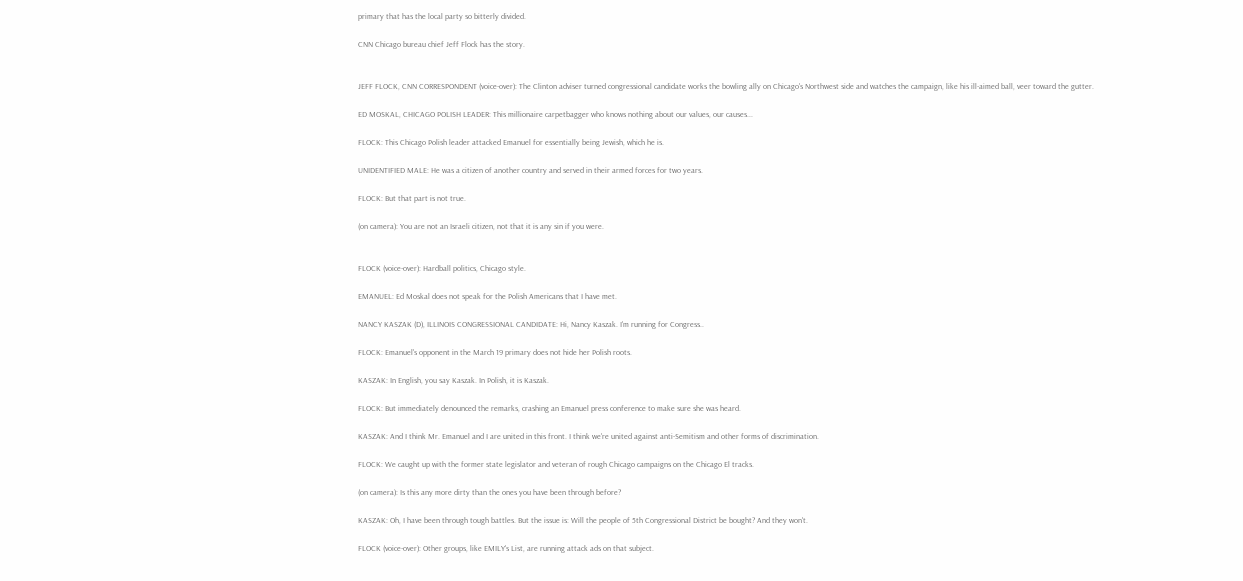primary that has the local party so bitterly divided.

CNN Chicago bureau chief Jeff Flock has the story.


JEFF FLOCK, CNN CORRESPONDENT (voice-over): The Clinton adviser turned congressional candidate works the bowling ally on Chicago's Northwest side and watches the campaign, like his ill-aimed ball, veer toward the gutter.

ED MOSKAL, CHICAGO POLISH LEADER: This millionaire carpetbagger who knows nothing about our values, our causes...

FLOCK: This Chicago Polish leader attacked Emanuel for essentially being Jewish, which he is.

UNIDENTIFIED MALE: He was a citizen of another country and served in their armed forces for two years.

FLOCK: But that part is not true.

(on camera): You are not an Israeli citizen, not that it is any sin if you were.


FLOCK (voice-over): Hardball politics, Chicago style.

EMANUEL: Ed Moskal does not speak for the Polish Americans that I have met.

NANCY KASZAK (D), ILLINOIS CONGRESSIONAL CANDIDATE: Hi, Nancy Kaszak. I'm running for Congress..

FLOCK: Emanuel's opponent in the March 19 primary does not hide her Polish roots.

KASZAK: In English, you say Kaszak. In Polish, it is Kaszak.

FLOCK: But immediately denounced the remarks, crashing an Emanuel press conference to make sure she was heard.

KASZAK: And I think Mr. Emanuel and I are united in this front. I think we're united against anti-Semitism and other forms of discrimination.

FLOCK: We caught up with the former state legislator and veteran of rough Chicago campaigns on the Chicago El tracks.

(on camera): Is this any more dirty than the ones you have been through before?

KASZAK: Oh, I have been through tough battles. But the issue is: Will the people of 5th Congressional District be bought? And they won't.

FLOCK (voice-over): Other groups, like EMILY's List, are running attack ads on that subject.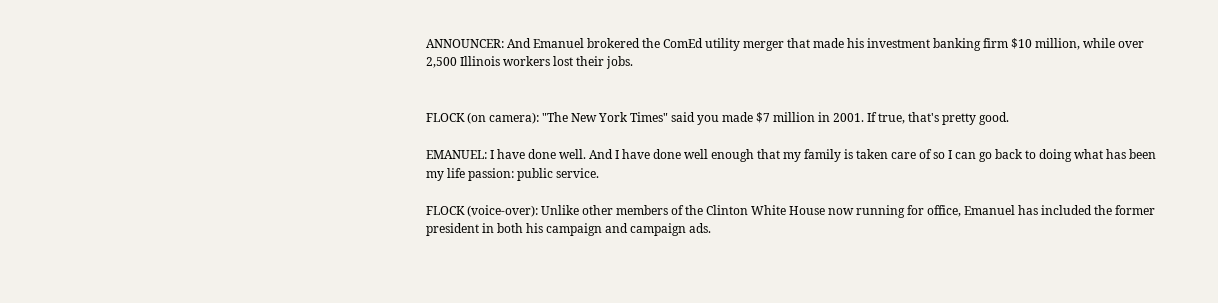ANNOUNCER: And Emanuel brokered the ComEd utility merger that made his investment banking firm $10 million, while over 2,500 Illinois workers lost their jobs.


FLOCK (on camera): "The New York Times" said you made $7 million in 2001. If true, that's pretty good.

EMANUEL: I have done well. And I have done well enough that my family is taken care of so I can go back to doing what has been my life passion: public service.

FLOCK (voice-over): Unlike other members of the Clinton White House now running for office, Emanuel has included the former president in both his campaign and campaign ads.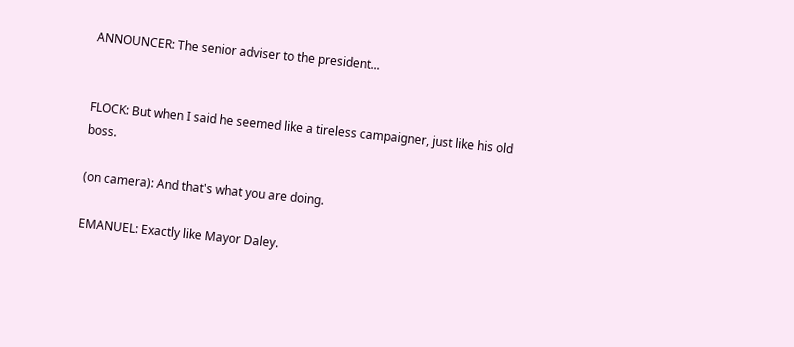ANNOUNCER: The senior adviser to the president...


FLOCK: But when I said he seemed like a tireless campaigner, just like his old boss.

(on camera): And that's what you are doing.

EMANUEL: Exactly like Mayor Daley.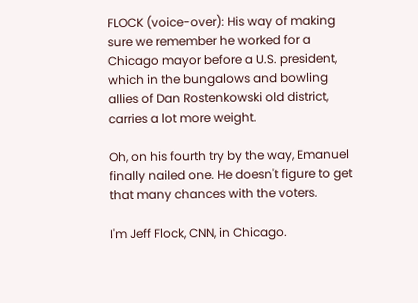FLOCK (voice-over): His way of making sure we remember he worked for a Chicago mayor before a U.S. president, which in the bungalows and bowling allies of Dan Rostenkowski old district, carries a lot more weight.

Oh, on his fourth try by the way, Emanuel finally nailed one. He doesn't figure to get that many chances with the voters.

I'm Jeff Flock, CNN, in Chicago.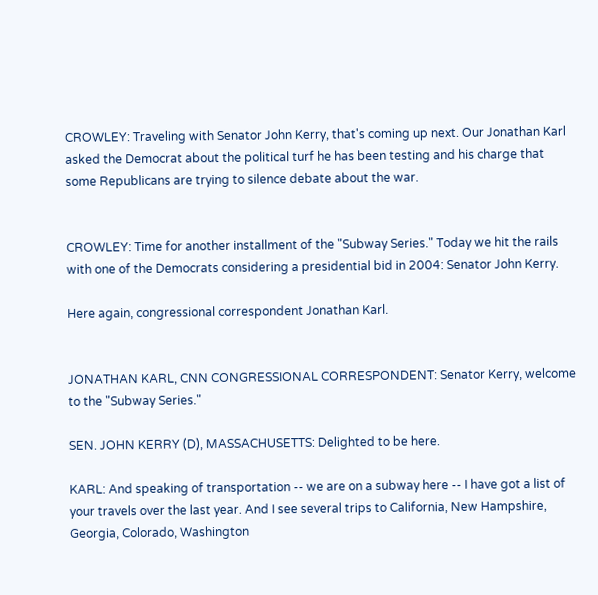CROWLEY: Traveling with Senator John Kerry, that's coming up next. Our Jonathan Karl asked the Democrat about the political turf he has been testing and his charge that some Republicans are trying to silence debate about the war.


CROWLEY: Time for another installment of the "Subway Series." Today we hit the rails with one of the Democrats considering a presidential bid in 2004: Senator John Kerry.

Here again, congressional correspondent Jonathan Karl.


JONATHAN KARL, CNN CONGRESSIONAL CORRESPONDENT: Senator Kerry, welcome to the "Subway Series."

SEN. JOHN KERRY (D), MASSACHUSETTS: Delighted to be here.

KARL: And speaking of transportation -- we are on a subway here -- I have got a list of your travels over the last year. And I see several trips to California, New Hampshire, Georgia, Colorado, Washington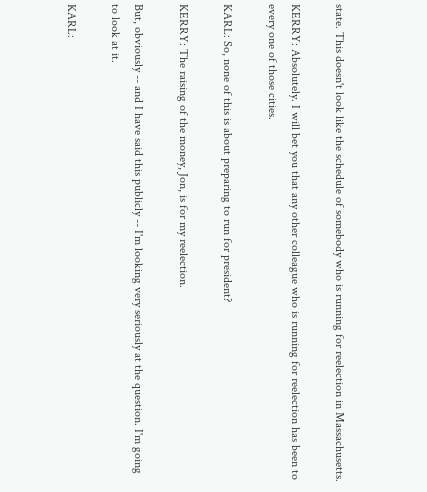state. This doesn't look like the schedule of somebody who is running for reelection in Massachusetts.

KERRY: Absolutely. I will bet you that any other colleague who is running for reelection has been to every one of those cities.

KARL: So, none of this is about preparing to run for president?

KERRY: The raising of the money, Jon, is for my reelection.

But, obviously -- and I have said this publicly -- I'm looking very seriously at the question. I'm going to look at it.

KARL: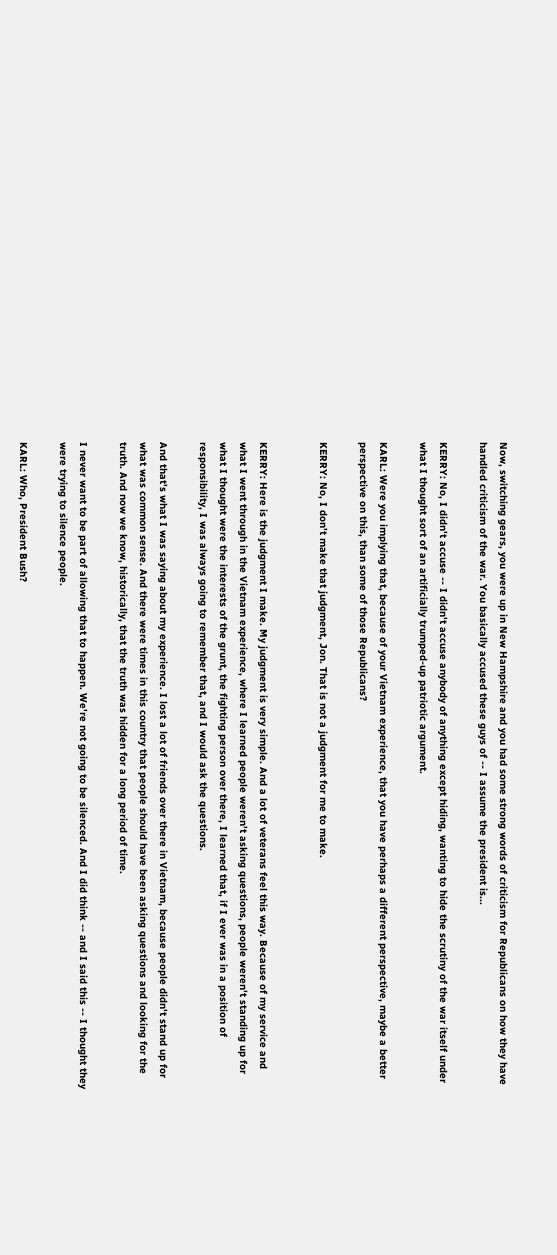Now, switching gears, you were up in New Hampshire and you had some strong words of criticism for Republicans on how they have handled criticism of the war. You basically accused these guys of -- I assume the president is...

KERRY: No, I didn't accuse -- I didn't accuse anybody of anything except hiding, wanting to hide the scrutiny of the war itself under what I thought sort of an artificially trumped-up patriotic argument.

KARL: Were you implying that, because of your Vietnam experience, that you have perhaps a different perspective, maybe a better perspective on this, than some of those Republicans?

KERRY: No, I don't make that judgment, Jon. That is not a judgment for me to make.


KERRY: Here is the judgment I make. My judgment is very simple. And a lot of veterans feel this way. Because of my service and what I went through in the Vietnam experience, where I learned people weren't asking questions, people weren't standing up for what I thought were the interests of the grunt, the fighting person over there, I learned that, if I ever was in a position of responsibility, I was always going to remember that, and I would ask the questions.

And that's what I was saying about my experience. I lost a lot of friends over there in Vietnam, because people didn't stand up for what was common sense. And there were times in this country that people should have been asking questions and looking for the truth. And now we know, historically, that the truth was hidden for a long period of time.

I never want to be part of allowing that to happen. We're not going to be silenced. And I did think -- and I said this -- I thought they were trying to silence people.

KARL: Who, President Bush?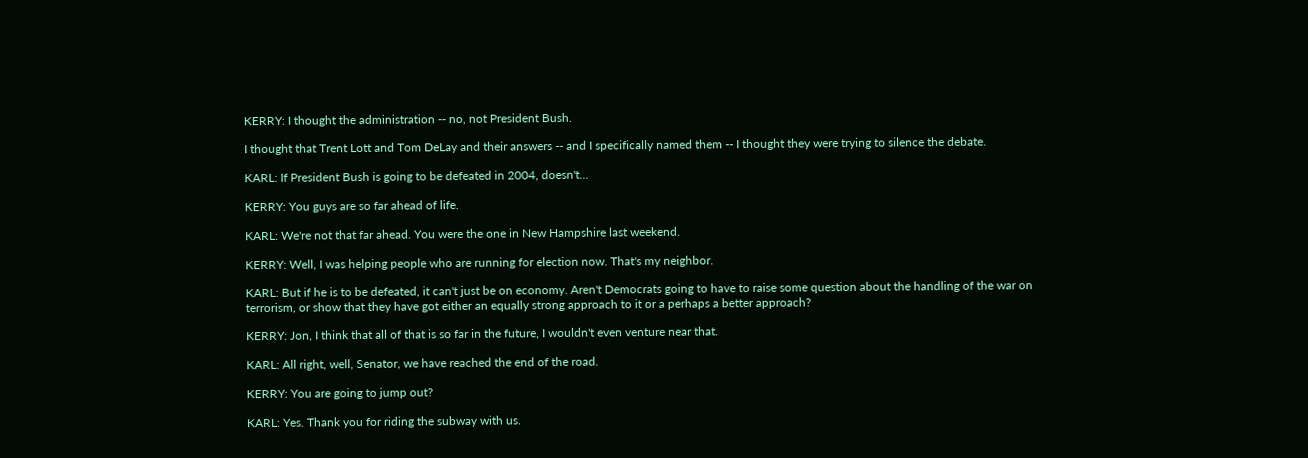KERRY: I thought the administration -- no, not President Bush.

I thought that Trent Lott and Tom DeLay and their answers -- and I specifically named them -- I thought they were trying to silence the debate.

KARL: If President Bush is going to be defeated in 2004, doesn't...

KERRY: You guys are so far ahead of life.

KARL: We're not that far ahead. You were the one in New Hampshire last weekend.

KERRY: Well, I was helping people who are running for election now. That's my neighbor.

KARL: But if he is to be defeated, it can't just be on economy. Aren't Democrats going to have to raise some question about the handling of the war on terrorism, or show that they have got either an equally strong approach to it or a perhaps a better approach?

KERRY: Jon, I think that all of that is so far in the future, I wouldn't even venture near that.

KARL: All right, well, Senator, we have reached the end of the road.

KERRY: You are going to jump out?

KARL: Yes. Thank you for riding the subway with us.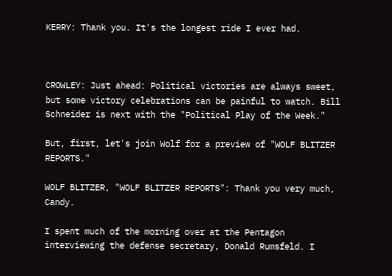KERRY: Thank you. It's the longest ride I ever had.



CROWLEY: Just ahead: Political victories are always sweet, but some victory celebrations can be painful to watch. Bill Schneider is next with the "Political Play of the Week."

But, first, let's join Wolf for a preview of "WOLF BLITZER REPORTS."

WOLF BLITZER, "WOLF BLITZER REPORTS": Thank you very much, Candy.

I spent much of the morning over at the Pentagon interviewing the defense secretary, Donald Rumsfeld. I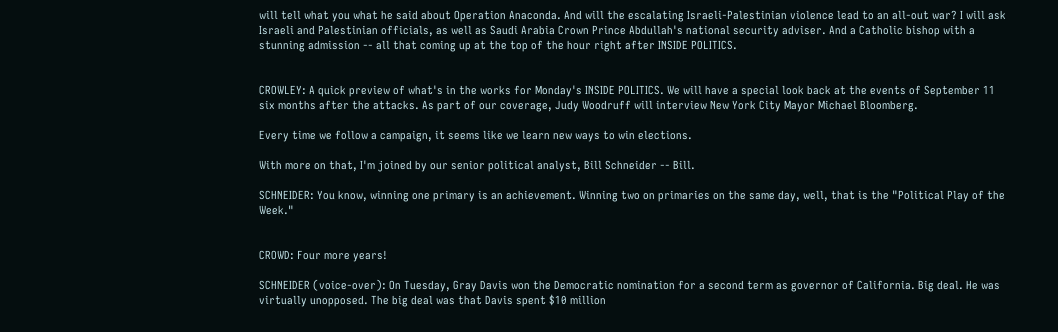will tell what you what he said about Operation Anaconda. And will the escalating Israeli-Palestinian violence lead to an all-out war? I will ask Israeli and Palestinian officials, as well as Saudi Arabia Crown Prince Abdullah's national security adviser. And a Catholic bishop with a stunning admission -- all that coming up at the top of the hour right after INSIDE POLITICS.


CROWLEY: A quick preview of what's in the works for Monday's INSIDE POLITICS. We will have a special look back at the events of September 11 six months after the attacks. As part of our coverage, Judy Woodruff will interview New York City Mayor Michael Bloomberg.

Every time we follow a campaign, it seems like we learn new ways to win elections.

With more on that, I'm joined by our senior political analyst, Bill Schneider -- Bill.

SCHNEIDER: You know, winning one primary is an achievement. Winning two on primaries on the same day, well, that is the "Political Play of the Week."


CROWD: Four more years!

SCHNEIDER (voice-over): On Tuesday, Gray Davis won the Democratic nomination for a second term as governor of California. Big deal. He was virtually unopposed. The big deal was that Davis spent $10 million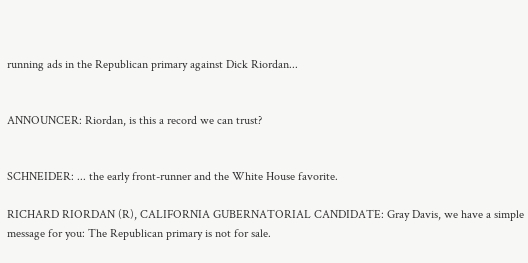running ads in the Republican primary against Dick Riordan...


ANNOUNCER: Riordan, is this a record we can trust?


SCHNEIDER: ... the early front-runner and the White House favorite.

RICHARD RIORDAN (R), CALIFORNIA GUBERNATORIAL CANDIDATE: Gray Davis, we have a simple message for you: The Republican primary is not for sale.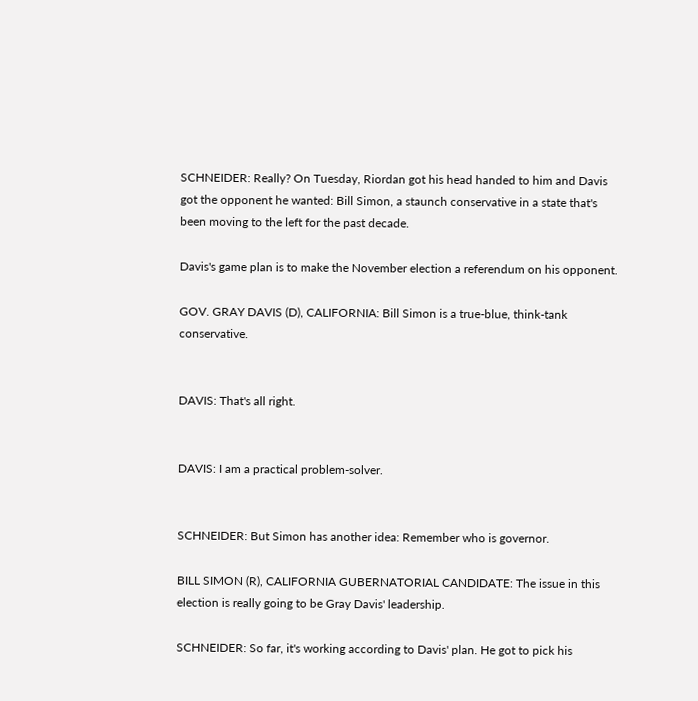SCHNEIDER: Really? On Tuesday, Riordan got his head handed to him and Davis got the opponent he wanted: Bill Simon, a staunch conservative in a state that's been moving to the left for the past decade.

Davis's game plan is to make the November election a referendum on his opponent.

GOV. GRAY DAVIS (D), CALIFORNIA: Bill Simon is a true-blue, think-tank conservative.


DAVIS: That's all right.


DAVIS: I am a practical problem-solver.


SCHNEIDER: But Simon has another idea: Remember who is governor.

BILL SIMON (R), CALIFORNIA GUBERNATORIAL CANDIDATE: The issue in this election is really going to be Gray Davis' leadership.

SCHNEIDER: So far, it's working according to Davis' plan. He got to pick his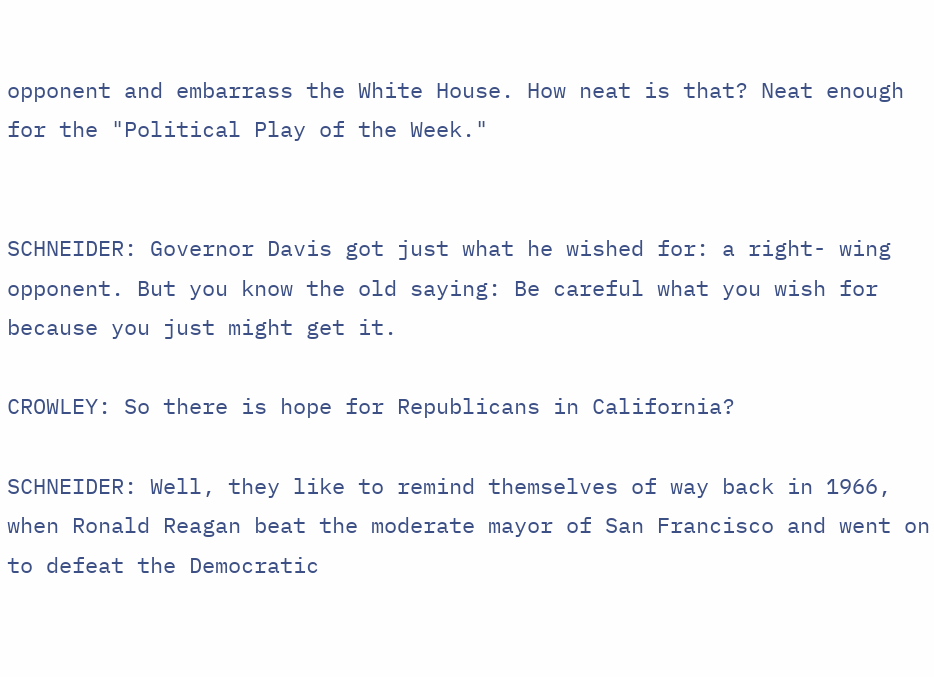opponent and embarrass the White House. How neat is that? Neat enough for the "Political Play of the Week."


SCHNEIDER: Governor Davis got just what he wished for: a right- wing opponent. But you know the old saying: Be careful what you wish for because you just might get it.

CROWLEY: So there is hope for Republicans in California?

SCHNEIDER: Well, they like to remind themselves of way back in 1966, when Ronald Reagan beat the moderate mayor of San Francisco and went on to defeat the Democratic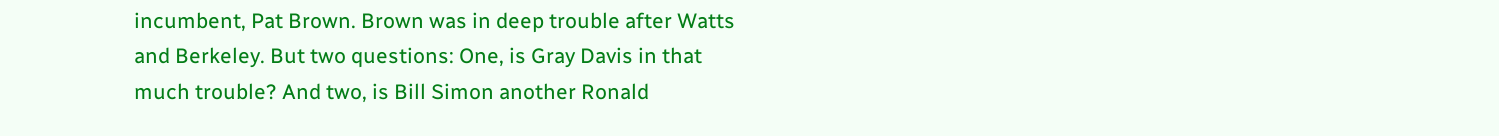incumbent, Pat Brown. Brown was in deep trouble after Watts and Berkeley. But two questions: One, is Gray Davis in that much trouble? And two, is Bill Simon another Ronald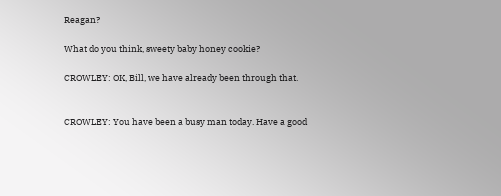Reagan?

What do you think, sweety baby honey cookie?

CROWLEY: OK, Bill, we have already been through that.


CROWLEY: You have been a busy man today. Have a good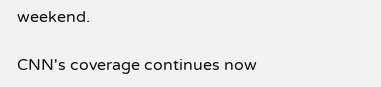weekend.

CNN's coverage continues now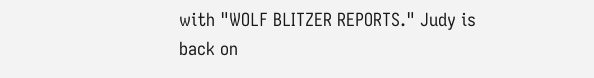with "WOLF BLITZER REPORTS." Judy is back on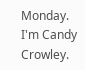Monday. I'm Candy Crowley.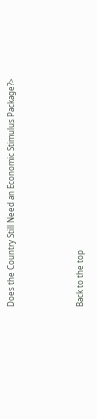Does the Country Still Need an Economic Stimulus Package?>



Back to the top